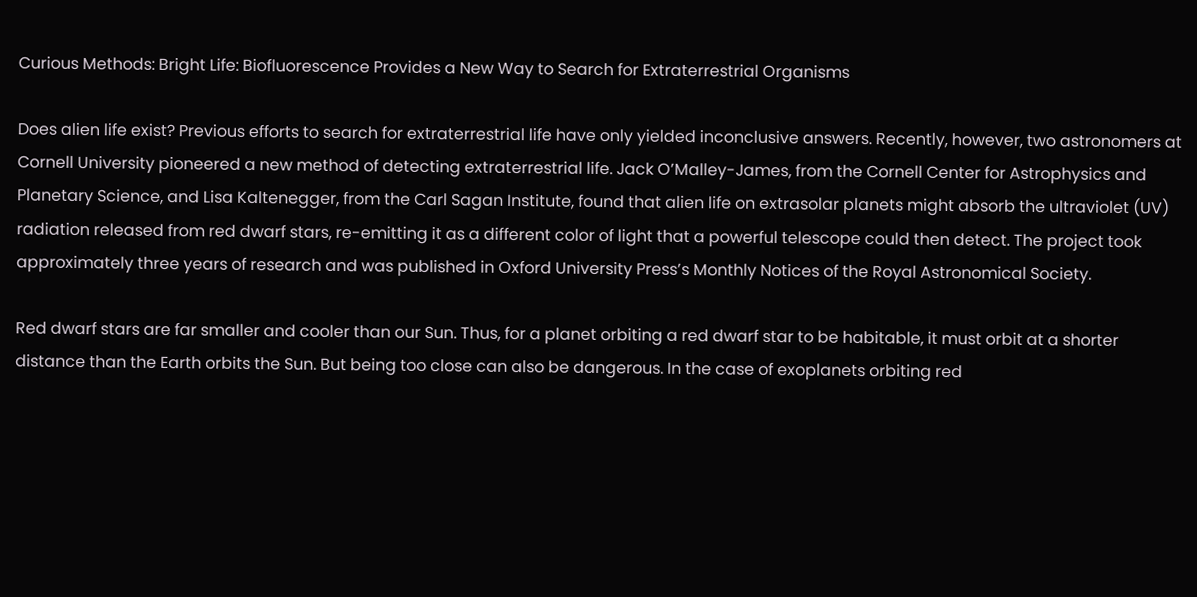Curious Methods: Bright Life: Biofluorescence Provides a New Way to Search for Extraterrestrial Organisms

Does alien life exist? Previous efforts to search for extraterrestrial life have only yielded inconclusive answers. Recently, however, two astronomers at Cornell University pioneered a new method of detecting extraterrestrial life. Jack O’Malley-James, from the Cornell Center for Astrophysics and Planetary Science, and Lisa Kaltenegger, from the Carl Sagan Institute, found that alien life on extrasolar planets might absorb the ultraviolet (UV) radiation released from red dwarf stars, re-emitting it as a different color of light that a powerful telescope could then detect. The project took approximately three years of research and was published in Oxford University Press’s Monthly Notices of the Royal Astronomical Society.

Red dwarf stars are far smaller and cooler than our Sun. Thus, for a planet orbiting a red dwarf star to be habitable, it must orbit at a shorter distance than the Earth orbits the Sun. But being too close can also be dangerous. In the case of exoplanets orbiting red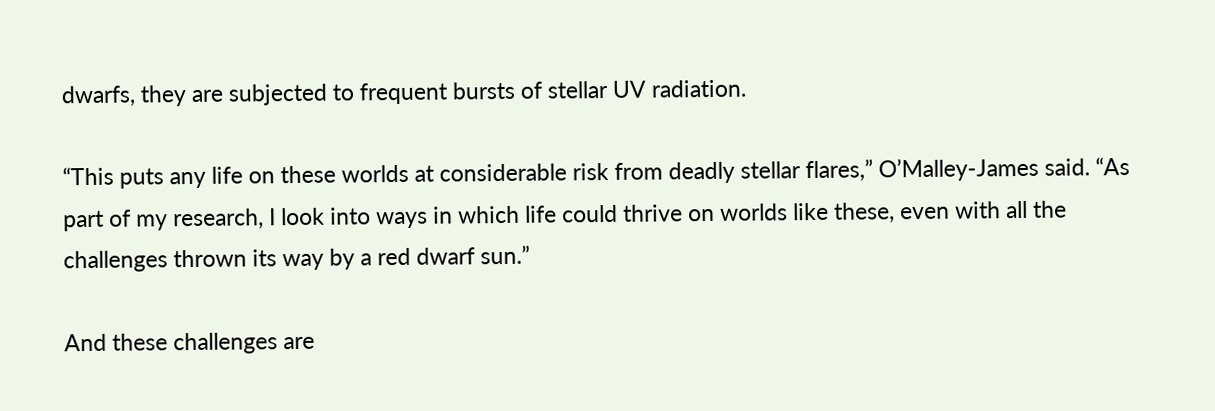dwarfs, they are subjected to frequent bursts of stellar UV radiation.

“This puts any life on these worlds at considerable risk from deadly stellar flares,” O’Malley-James said. “As part of my research, I look into ways in which life could thrive on worlds like these, even with all the challenges thrown its way by a red dwarf sun.”

And these challenges are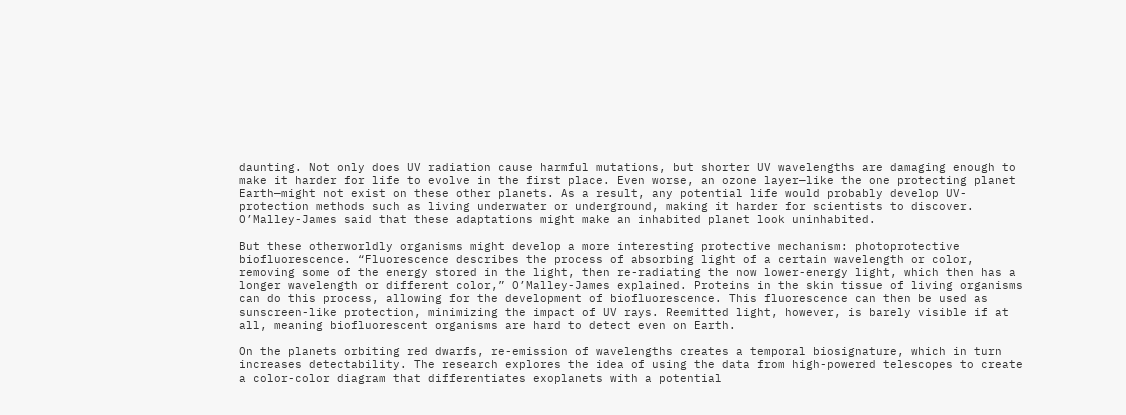daunting. Not only does UV radiation cause harmful mutations, but shorter UV wavelengths are damaging enough to make it harder for life to evolve in the first place. Even worse, an ozone layer—like the one protecting planet Earth—might not exist on these other planets. As a result, any potential life would probably develop UV-protection methods such as living underwater or underground, making it harder for scientists to discover. O’Malley-James said that these adaptations might make an inhabited planet look uninhabited.

But these otherworldly organisms might develop a more interesting protective mechanism: photoprotective biofluorescence. “Fluorescence describes the process of absorbing light of a certain wavelength or color, removing some of the energy stored in the light, then re-radiating the now lower-energy light, which then has a longer wavelength or different color,” O’Malley-James explained. Proteins in the skin tissue of living organisms can do this process, allowing for the development of biofluorescence. This fluorescence can then be used as sunscreen-like protection, minimizing the impact of UV rays. Reemitted light, however, is barely visible if at all, meaning biofluorescent organisms are hard to detect even on Earth.

On the planets orbiting red dwarfs, re-emission of wavelengths creates a temporal biosignature, which in turn increases detectability. The research explores the idea of using the data from high-powered telescopes to create a color-color diagram that differentiates exoplanets with a potential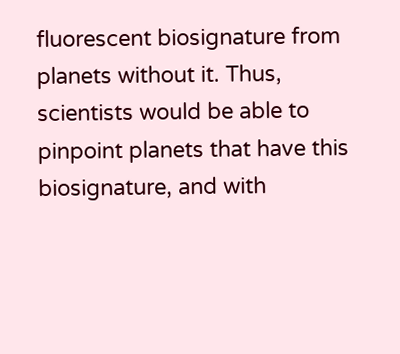fluorescent biosignature from planets without it. Thus, scientists would be able to pinpoint planets that have this biosignature, and with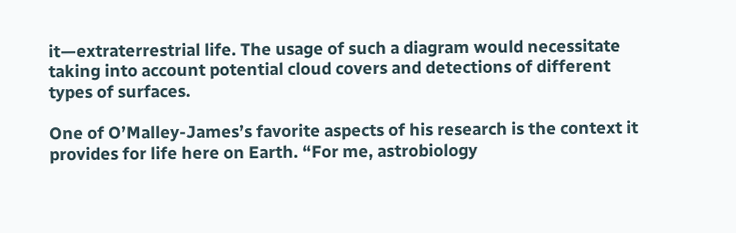it—extraterrestrial life. The usage of such a diagram would necessitate taking into account potential cloud covers and detections of different types of surfaces.

One of O’Malley-James’s favorite aspects of his research is the context it provides for life here on Earth. “For me, astrobiology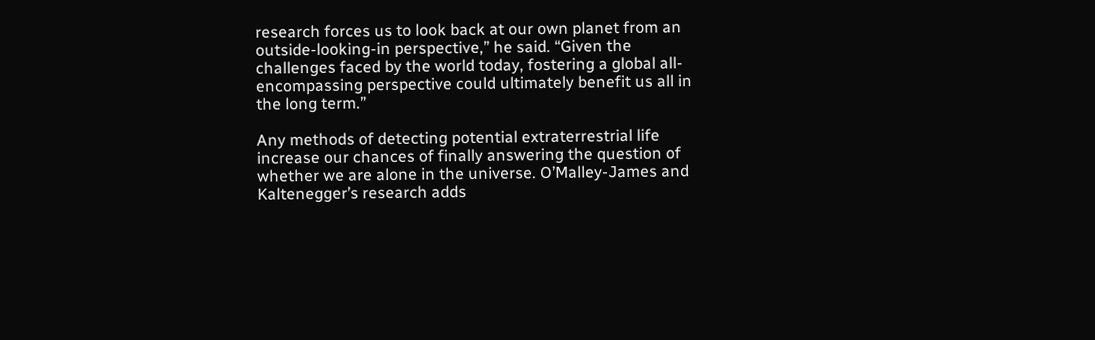research forces us to look back at our own planet from an outside-looking-in perspective,” he said. “Given the challenges faced by the world today, fostering a global all-encompassing perspective could ultimately benefit us all in the long term.”

Any methods of detecting potential extraterrestrial life increase our chances of finally answering the question of whether we are alone in the universe. O’Malley-James and Kaltenegger’s research adds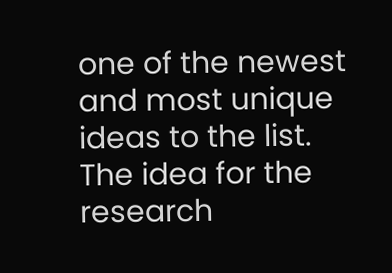one of the newest and most unique ideas to the list. The idea for the research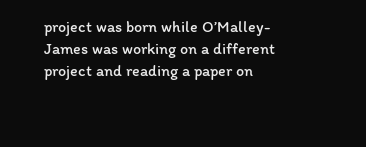project was born while O’Malley-James was working on a different project and reading a paper on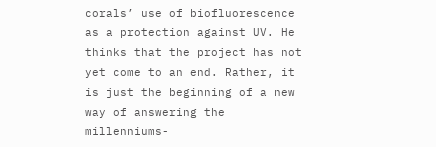corals’ use of biofluorescence as a protection against UV. He thinks that the project has not yet come to an end. Rather, it is just the beginning of a new way of answering the millenniums-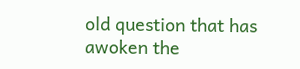old question that has awoken the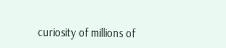curiosity of millions of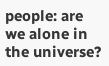people: are we alone in the universe?